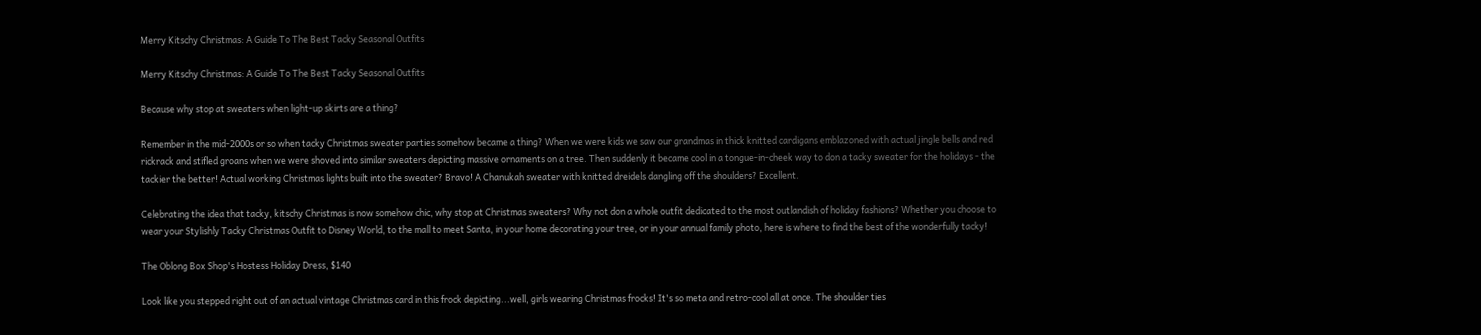Merry Kitschy Christmas: A Guide To The Best Tacky Seasonal Outfits

Merry Kitschy Christmas: A Guide To The Best Tacky Seasonal Outfits

Because why stop at sweaters when light-up skirts are a thing?

Remember in the mid-2000s or so when tacky Christmas sweater parties somehow became a thing? When we were kids we saw our grandmas in thick knitted cardigans emblazoned with actual jingle bells and red rickrack and stifled groans when we were shoved into similar sweaters depicting massive ornaments on a tree. Then suddenly it became cool in a tongue-in-cheek way to don a tacky sweater for the holidays - the tackier the better! Actual working Christmas lights built into the sweater? Bravo! A Chanukah sweater with knitted dreidels dangling off the shoulders? Excellent.

Celebrating the idea that tacky, kitschy Christmas is now somehow chic, why stop at Christmas sweaters? Why not don a whole outfit dedicated to the most outlandish of holiday fashions? Whether you choose to wear your Stylishly Tacky Christmas Outfit to Disney World, to the mall to meet Santa, in your home decorating your tree, or in your annual family photo, here is where to find the best of the wonderfully tacky!

The Oblong Box Shop's Hostess Holiday Dress, $140

Look like you stepped right out of an actual vintage Christmas card in this frock depicting...well, girls wearing Christmas frocks! It's so meta and retro-cool all at once. The shoulder ties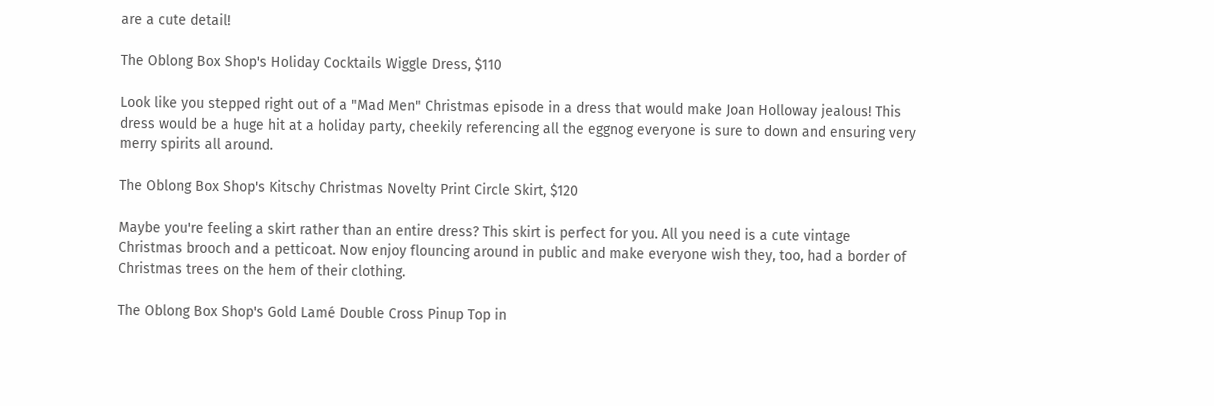are a cute detail!

The Oblong Box Shop's Holiday Cocktails Wiggle Dress, $110

Look like you stepped right out of a "Mad Men" Christmas episode in a dress that would make Joan Holloway jealous! This dress would be a huge hit at a holiday party, cheekily referencing all the eggnog everyone is sure to down and ensuring very merry spirits all around.

The Oblong Box Shop's Kitschy Christmas Novelty Print Circle Skirt, $120

Maybe you're feeling a skirt rather than an entire dress? This skirt is perfect for you. All you need is a cute vintage Christmas brooch and a petticoat. Now enjoy flouncing around in public and make everyone wish they, too, had a border of Christmas trees on the hem of their clothing.

The Oblong Box Shop's Gold Lamé Double Cross Pinup Top in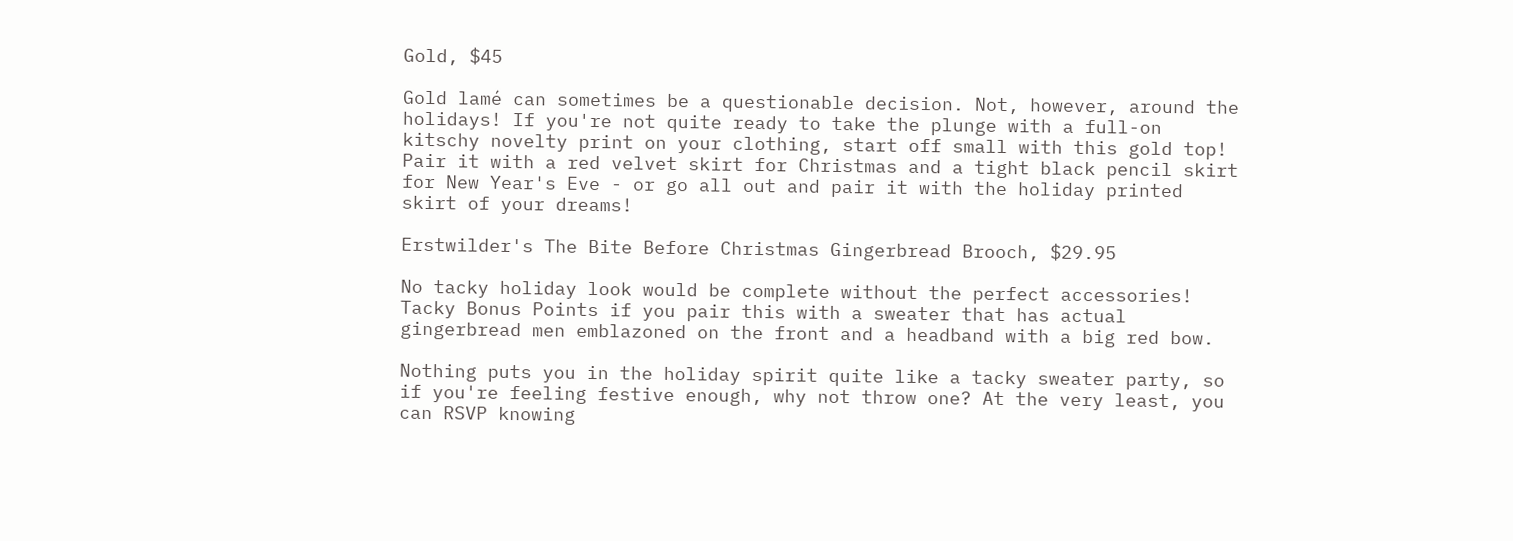Gold, $45

Gold lamé can sometimes be a questionable decision. Not, however, around the holidays! If you're not quite ready to take the plunge with a full-on kitschy novelty print on your clothing, start off small with this gold top! Pair it with a red velvet skirt for Christmas and a tight black pencil skirt for New Year's Eve - or go all out and pair it with the holiday printed skirt of your dreams!

Erstwilder's The Bite Before Christmas Gingerbread Brooch, $29.95

No tacky holiday look would be complete without the perfect accessories! Tacky Bonus Points if you pair this with a sweater that has actual gingerbread men emblazoned on the front and a headband with a big red bow.

Nothing puts you in the holiday spirit quite like a tacky sweater party, so if you're feeling festive enough, why not throw one? At the very least, you can RSVP knowing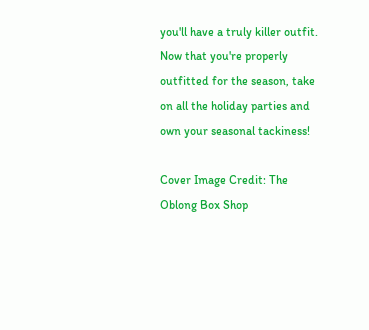you'll have a truly killer outfit. Now that you're properly outfitted for the season, take on all the holiday parties and own your seasonal tackiness!

Cover Image Credit: The Oblong Box Shop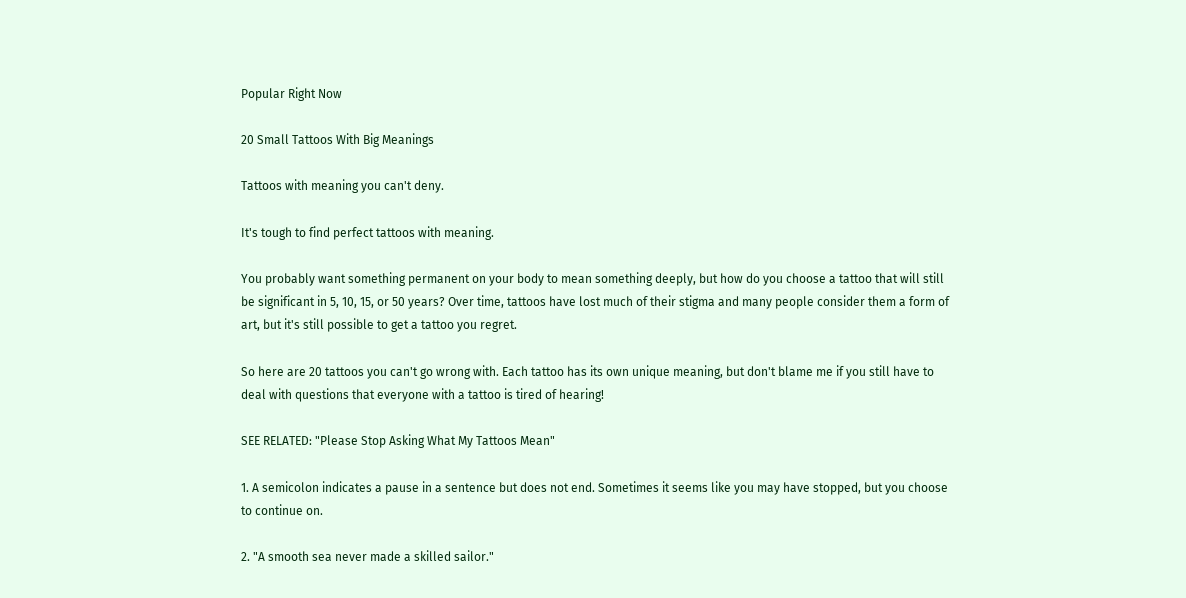Popular Right Now

20 Small Tattoos With Big Meanings

Tattoos with meaning you can't deny.

It's tough to find perfect tattoos with meaning.

You probably want something permanent on your body to mean something deeply, but how do you choose a tattoo that will still be significant in 5, 10, 15, or 50 years? Over time, tattoos have lost much of their stigma and many people consider them a form of art, but it's still possible to get a tattoo you regret.

So here are 20 tattoos you can't go wrong with. Each tattoo has its own unique meaning, but don't blame me if you still have to deal with questions that everyone with a tattoo is tired of hearing!

SEE RELATED: "Please Stop Asking What My Tattoos Mean"

1. A semicolon indicates a pause in a sentence but does not end. Sometimes it seems like you may have stopped, but you choose to continue on.

2. "A smooth sea never made a skilled sailor."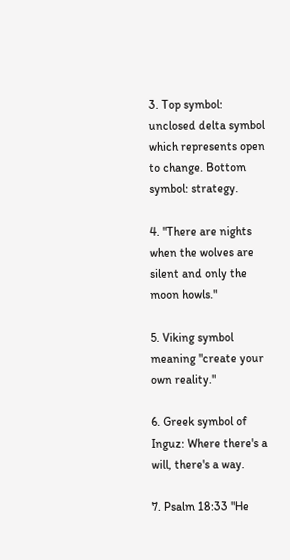3. Top symbol: unclosed delta symbol which represents open to change. Bottom symbol: strategy.

4. "There are nights when the wolves are silent and only the moon howls."

5. Viking symbol meaning "create your own reality."

6. Greek symbol of Inguz: Where there's a will, there's a way.

7. Psalm 18:33 "He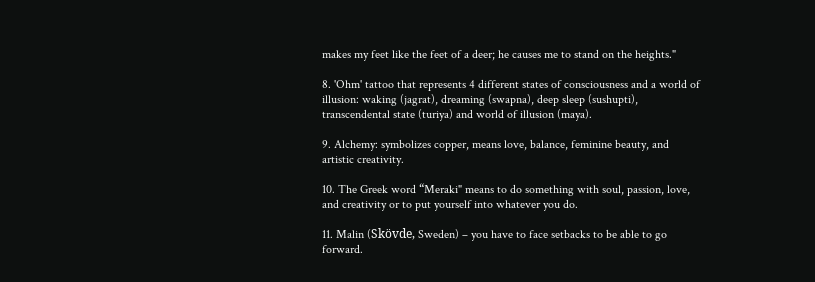makes my feet like the feet of a deer; he causes me to stand on the heights."

8. 'Ohm' tattoo that represents 4 different states of consciousness and a world of illusion: waking (jagrat), dreaming (swapna), deep sleep (sushupti), transcendental state (turiya) and world of illusion (maya).

9. Alchemy: symbolizes copper, means love, balance, feminine beauty, and artistic creativity.

10. The Greek word “Meraki" means to do something with soul, passion, love, and creativity or to put yourself into whatever you do.

11. Malin (Skövde, Sweden) – you have to face setbacks to be able to go forward.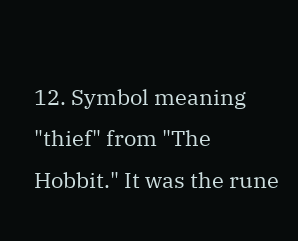12. Symbol meaning "thief" from "The Hobbit." It was the rune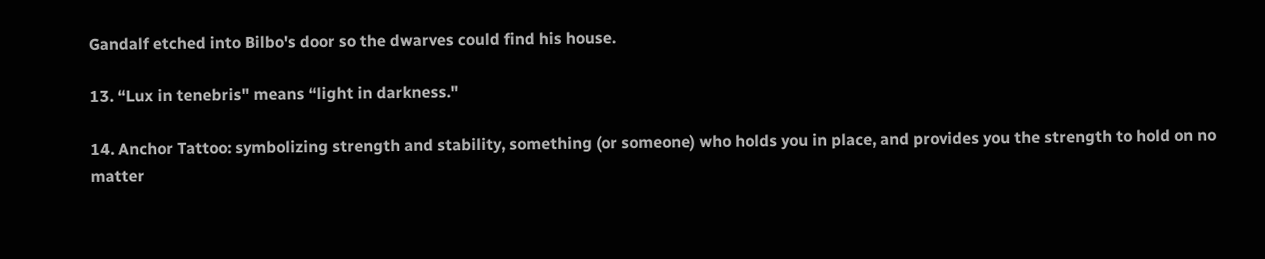Gandalf etched into Bilbo's door so the dwarves could find his house.

13. “Lux in tenebris" means “light in darkness."

14. Anchor Tattoo: symbolizing strength and stability, something (or someone) who holds you in place, and provides you the strength to hold on no matter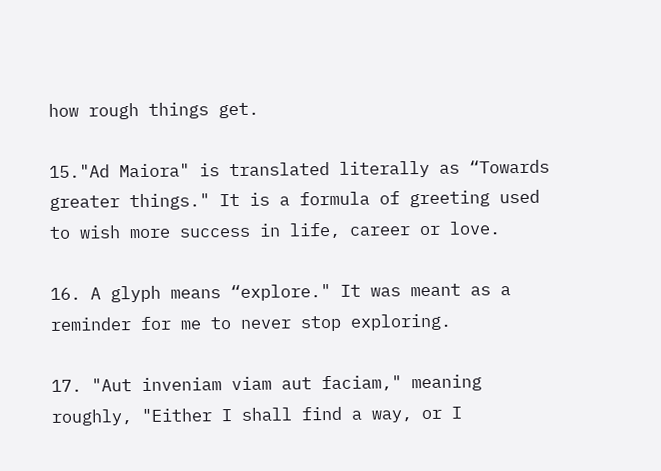how rough things get.

15."Ad Maiora" is translated literally as “Towards greater things." It is a formula of greeting used to wish more success in life, career or love.

16. A glyph means “explore." It was meant as a reminder for me to never stop exploring.

17. "Aut inveniam viam aut faciam," meaning roughly, "Either I shall find a way, or I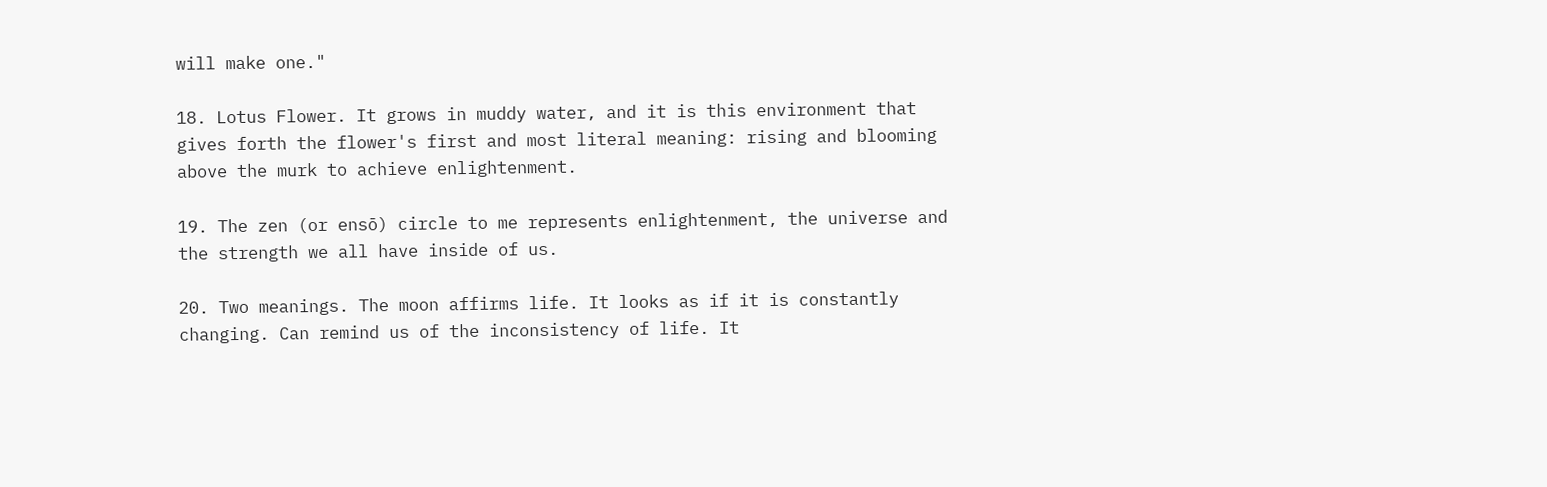will make one."

18. Lotus Flower. It grows in muddy water, and it is this environment that gives forth the flower's first and most literal meaning: rising and blooming above the murk to achieve enlightenment.

19. The zen (or ensō) circle to me represents enlightenment, the universe and the strength we all have inside of us.

20. Two meanings. The moon affirms life. It looks as if it is constantly changing. Can remind us of the inconsistency of life. It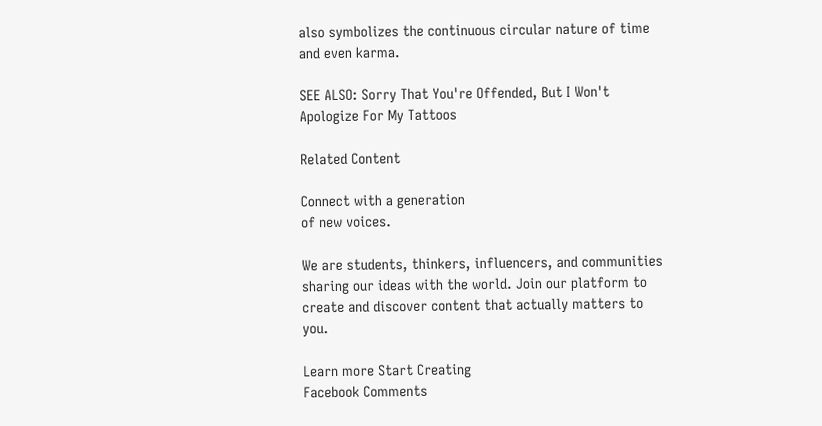also symbolizes the continuous circular nature of time and even karma.

SEE ALSO: Sorry That You're Offended, But I Won't Apologize For My Tattoos

Related Content

Connect with a generation
of new voices.

We are students, thinkers, influencers, and communities sharing our ideas with the world. Join our platform to create and discover content that actually matters to you.

Learn more Start Creating
Facebook Comments